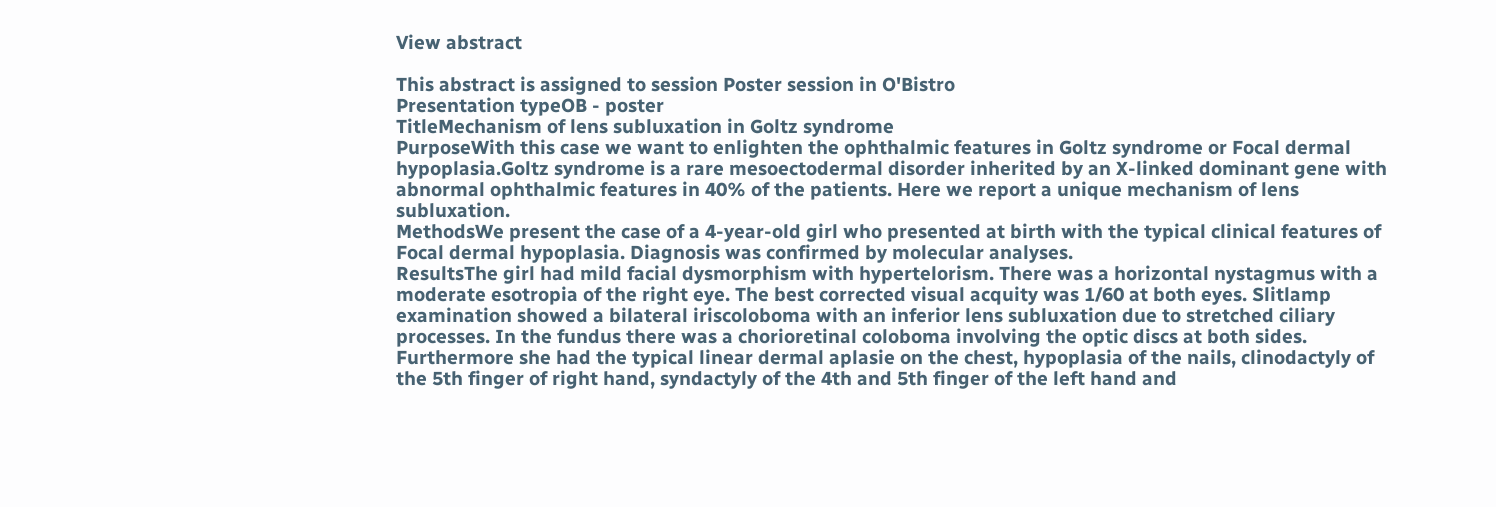View abstract

This abstract is assigned to session Poster session in O'Bistro
Presentation typeOB - poster
TitleMechanism of lens subluxation in Goltz syndrome
PurposeWith this case we want to enlighten the ophthalmic features in Goltz syndrome or Focal dermal hypoplasia.Goltz syndrome is a rare mesoectodermal disorder inherited by an X-linked dominant gene with abnormal ophthalmic features in 40% of the patients. Here we report a unique mechanism of lens subluxation.
MethodsWe present the case of a 4-year-old girl who presented at birth with the typical clinical features of Focal dermal hypoplasia. Diagnosis was confirmed by molecular analyses.
ResultsThe girl had mild facial dysmorphism with hypertelorism. There was a horizontal nystagmus with a moderate esotropia of the right eye. The best corrected visual acquity was 1/60 at both eyes. Slitlamp examination showed a bilateral iriscoloboma with an inferior lens subluxation due to stretched ciliary processes. In the fundus there was a chorioretinal coloboma involving the optic discs at both sides. Furthermore she had the typical linear dermal aplasie on the chest, hypoplasia of the nails, clinodactyly of the 5th finger of right hand, syndactyly of the 4th and 5th finger of the left hand and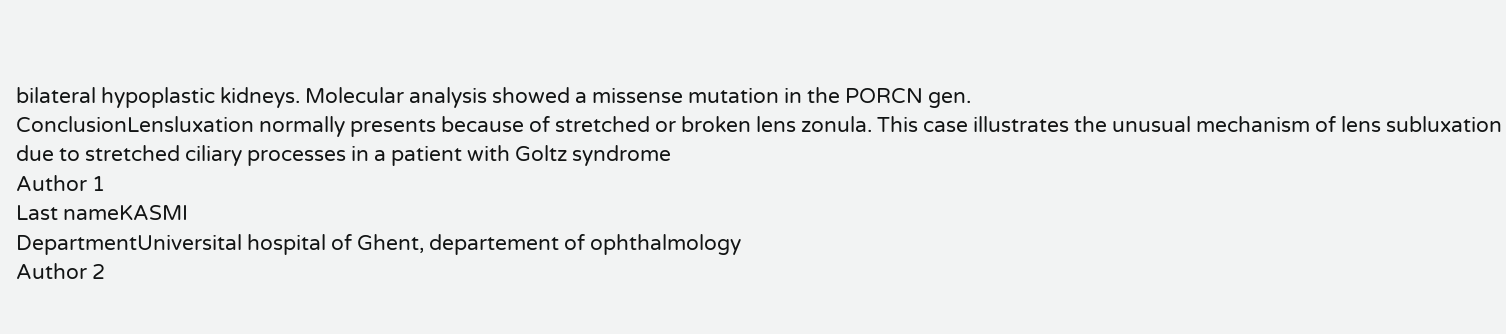bilateral hypoplastic kidneys. Molecular analysis showed a missense mutation in the PORCN gen.
ConclusionLensluxation normally presents because of stretched or broken lens zonula. This case illustrates the unusual mechanism of lens subluxation due to stretched ciliary processes in a patient with Goltz syndrome
Author 1
Last nameKASMI
DepartmentUniversital hospital of Ghent, departement of ophthalmology
Author 2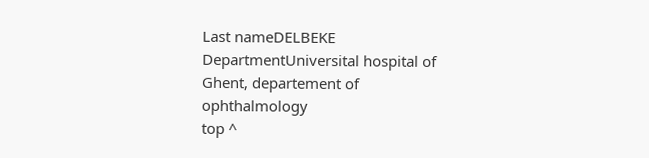Last nameDELBEKE
DepartmentUniversital hospital of Ghent, departement of ophthalmology
top ^